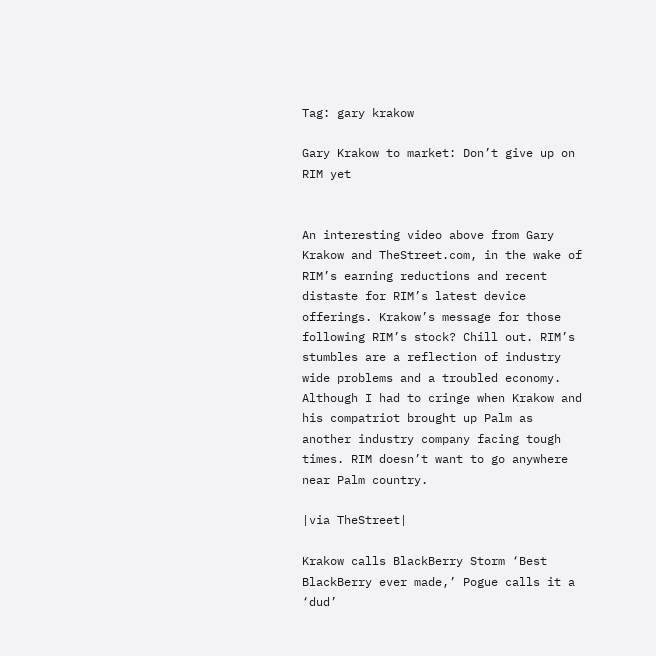Tag: gary krakow

Gary Krakow to market: Don’t give up on RIM yet


An interesting video above from Gary Krakow and TheStreet.com, in the wake of RIM’s earning reductions and recent distaste for RIM’s latest device offerings. Krakow’s message for those following RIM’s stock? Chill out. RIM’s stumbles are a reflection of industry wide problems and a troubled economy. Although I had to cringe when Krakow and his compatriot brought up Palm as another industry company facing tough times. RIM doesn’t want to go anywhere near Palm country.

|via TheStreet|

Krakow calls BlackBerry Storm ‘Best BlackBerry ever made,’ Pogue calls it a ‘dud’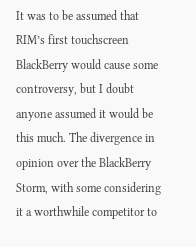It was to be assumed that RIM’s first touchscreen BlackBerry would cause some controversy, but I doubt anyone assumed it would be this much. The divergence in opinion over the BlackBerry Storm, with some considering it a worthwhile competitor to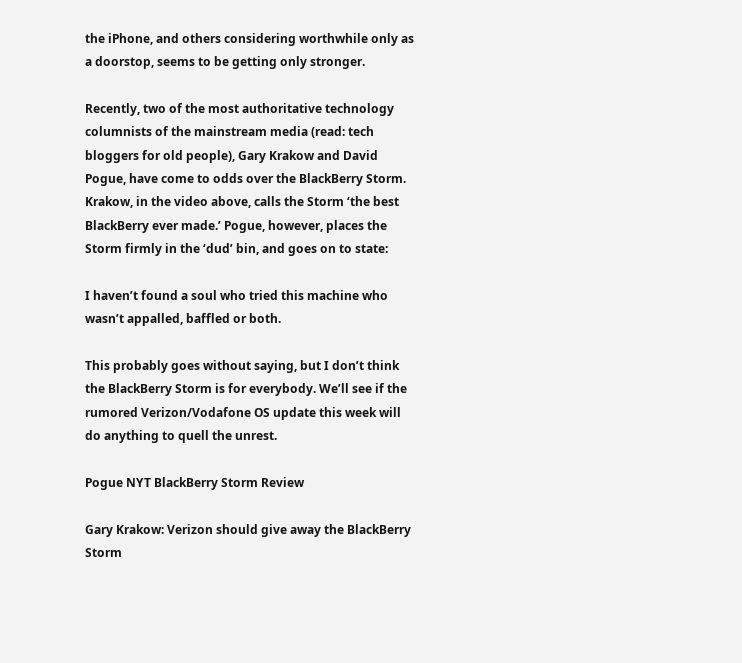the iPhone, and others considering worthwhile only as a doorstop, seems to be getting only stronger.

Recently, two of the most authoritative technology columnists of the mainstream media (read: tech bloggers for old people), Gary Krakow and David Pogue, have come to odds over the BlackBerry Storm. Krakow, in the video above, calls the Storm ‘the best BlackBerry ever made.’ Pogue, however, places the Storm firmly in the ‘dud’ bin, and goes on to state:

I haven’t found a soul who tried this machine who wasn’t appalled, baffled or both.

This probably goes without saying, but I don’t think the BlackBerry Storm is for everybody. We’ll see if the rumored Verizon/Vodafone OS update this week will do anything to quell the unrest.

Pogue NYT BlackBerry Storm Review

Gary Krakow: Verizon should give away the BlackBerry Storm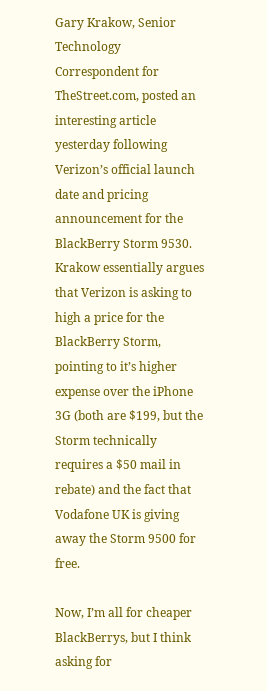Gary Krakow, Senior Technology Correspondent for TheStreet.com, posted an interesting article yesterday following Verizon’s official launch date and pricing announcement for the BlackBerry Storm 9530. Krakow essentially argues that Verizon is asking to high a price for the BlackBerry Storm, pointing to it’s higher expense over the iPhone 3G (both are $199, but the Storm technically requires a $50 mail in rebate) and the fact that Vodafone UK is giving away the Storm 9500 for free.

Now, I’m all for cheaper BlackBerrys, but I think asking for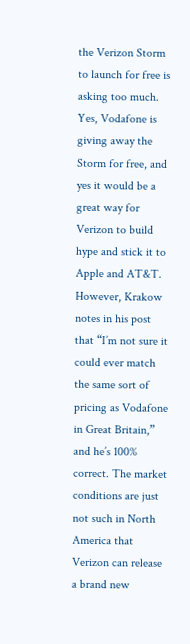the Verizon Storm to launch for free is asking too much. Yes, Vodafone is giving away the Storm for free, and yes it would be a great way for Verizon to build hype and stick it to Apple and AT&T. However, Krakow notes in his post that “I’m not sure it could ever match the same sort of pricing as Vodafone in Great Britain,” and he’s 100% correct. The market conditions are just not such in North America that Verizon can release a brand new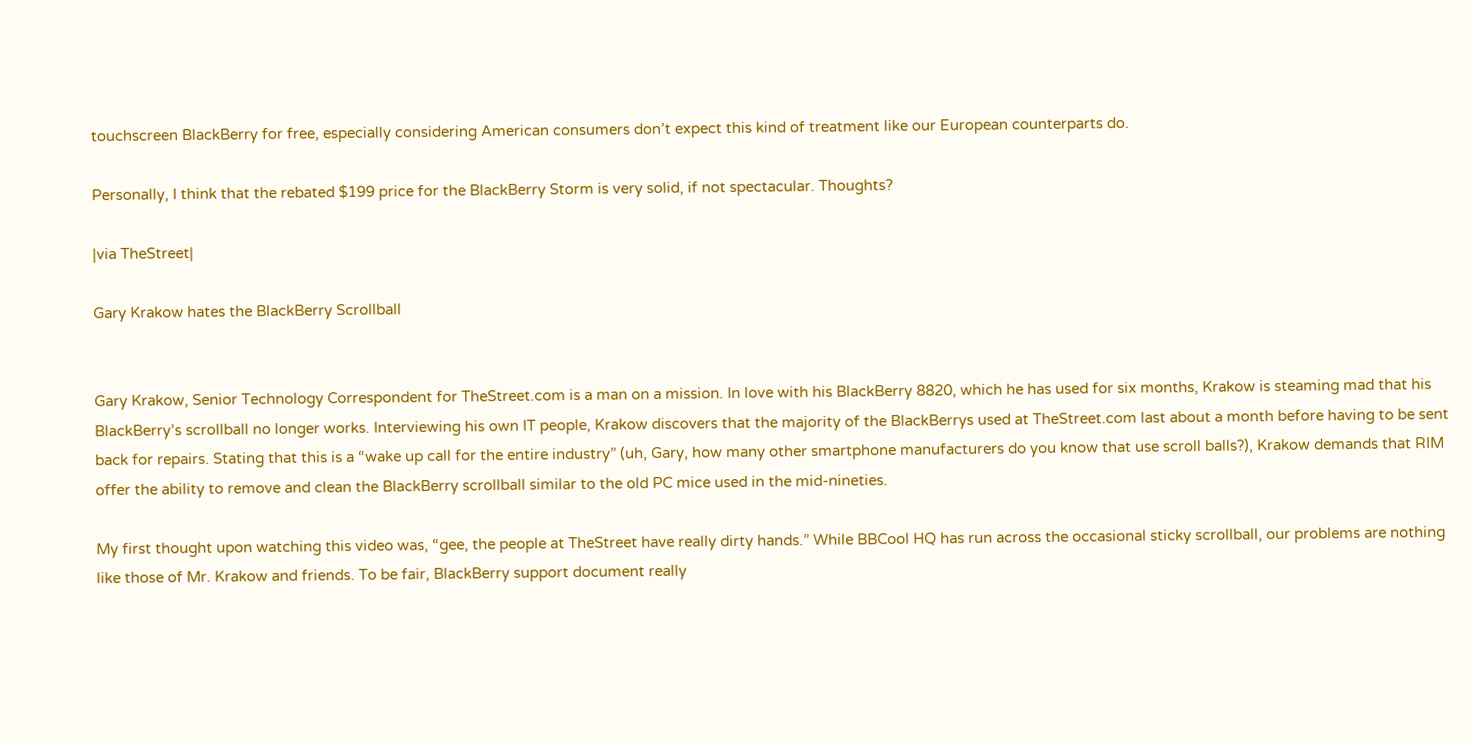touchscreen BlackBerry for free, especially considering American consumers don’t expect this kind of treatment like our European counterparts do.

Personally, I think that the rebated $199 price for the BlackBerry Storm is very solid, if not spectacular. Thoughts?

|via TheStreet|

Gary Krakow hates the BlackBerry Scrollball


Gary Krakow, Senior Technology Correspondent for TheStreet.com is a man on a mission. In love with his BlackBerry 8820, which he has used for six months, Krakow is steaming mad that his BlackBerry’s scrollball no longer works. Interviewing his own IT people, Krakow discovers that the majority of the BlackBerrys used at TheStreet.com last about a month before having to be sent back for repairs. Stating that this is a “wake up call for the entire industry” (uh, Gary, how many other smartphone manufacturers do you know that use scroll balls?), Krakow demands that RIM offer the ability to remove and clean the BlackBerry scrollball similar to the old PC mice used in the mid-nineties.

My first thought upon watching this video was, “gee, the people at TheStreet have really dirty hands.” While BBCool HQ has run across the occasional sticky scrollball, our problems are nothing like those of Mr. Krakow and friends. To be fair, BlackBerry support document really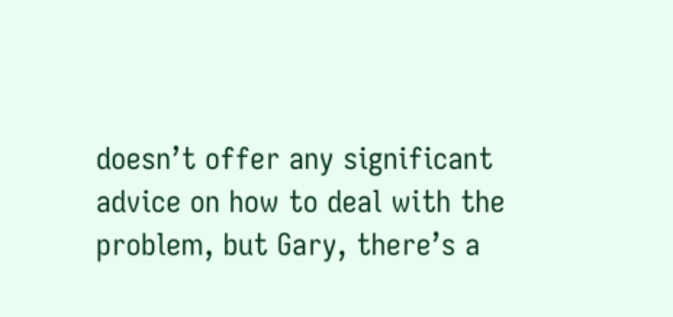doesn’t offer any significant advice on how to deal with the problem, but Gary, there’s a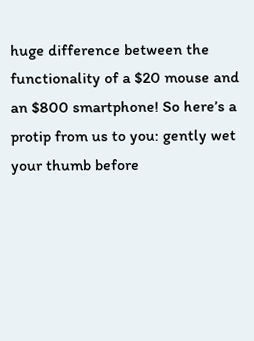huge difference between the functionality of a $20 mouse and an $800 smartphone! So here’s a protip from us to you: gently wet your thumb before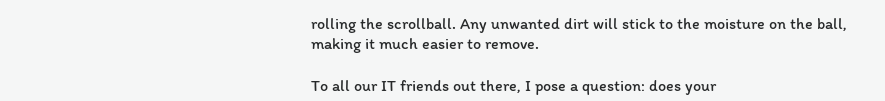rolling the scrollball. Any unwanted dirt will stick to the moisture on the ball, making it much easier to remove.

To all our IT friends out there, I pose a question: does your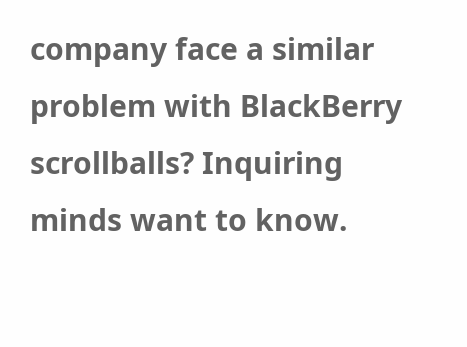company face a similar problem with BlackBerry scrollballs? Inquiring minds want to know.